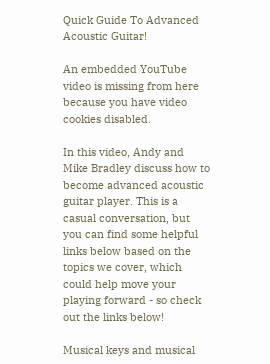Quick Guide To Advanced Acoustic Guitar!

An embedded YouTube video is missing from here because you have video cookies disabled.

In this video, Andy and Mike Bradley discuss how to become advanced acoustic guitar player. This is a casual conversation, but you can find some helpful links below based on the topics we cover, which could help move your playing forward - so check out the links below!

Musical keys and musical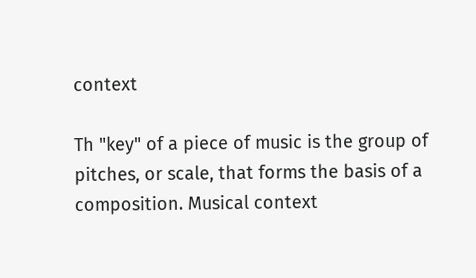context

Th "key" of a piece of music is the group of pitches, or scale, that forms the basis of a composition. Musical context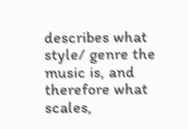describes what style/ genre the music is, and therefore what scales,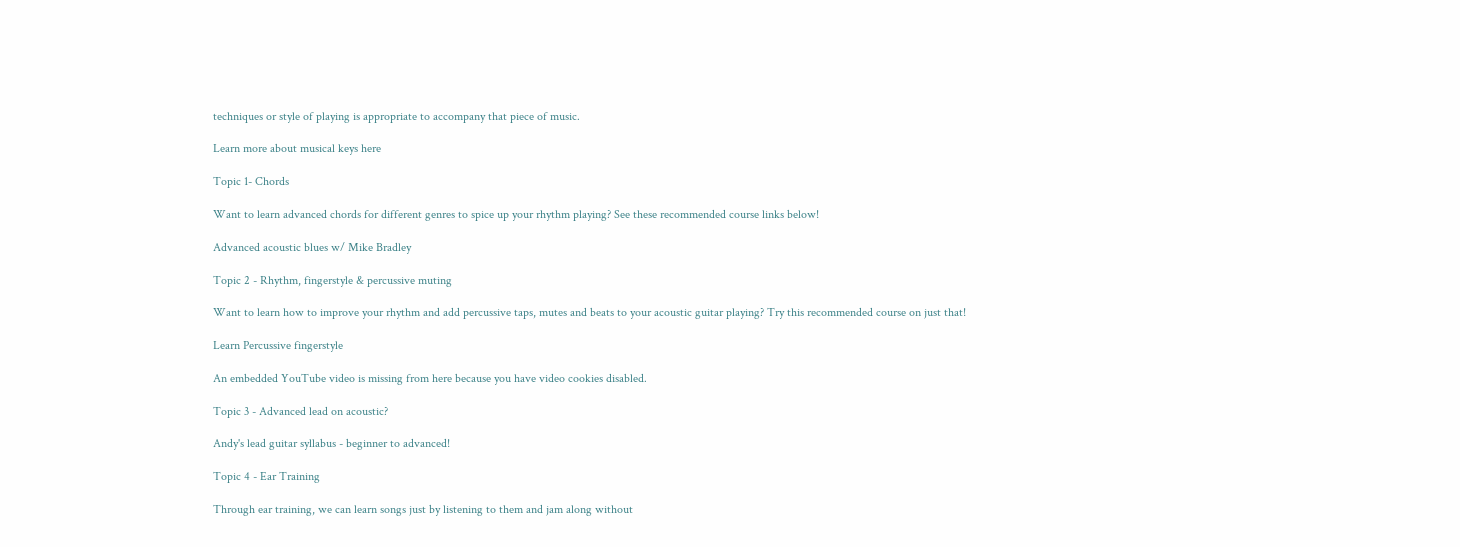techniques or style of playing is appropriate to accompany that piece of music.

Learn more about musical keys here

Topic 1- Chords

Want to learn advanced chords for different genres to spice up your rhythm playing? See these recommended course links below!

Advanced acoustic blues w/ Mike Bradley

Topic 2 - Rhythm, fingerstyle & percussive muting

Want to learn how to improve your rhythm and add percussive taps, mutes and beats to your acoustic guitar playing? Try this recommended course on just that!

Learn Percussive fingerstyle

An embedded YouTube video is missing from here because you have video cookies disabled.

Topic 3 - Advanced lead on acoustic?

Andy's lead guitar syllabus - beginner to advanced!

Topic 4 - Ear Training

Through ear training, we can learn songs just by listening to them and jam along without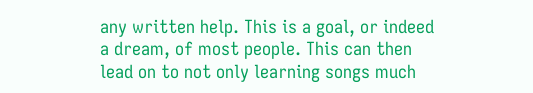any written help. This is a goal, or indeed a dream, of most people. This can then lead on to not only learning songs much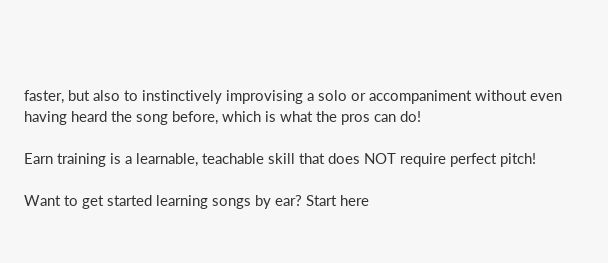faster, but also to instinctively improvising a solo or accompaniment without even having heard the song before, which is what the pros can do!

Earn training is a learnable, teachable skill that does NOT require perfect pitch!

Want to get started learning songs by ear? Start here